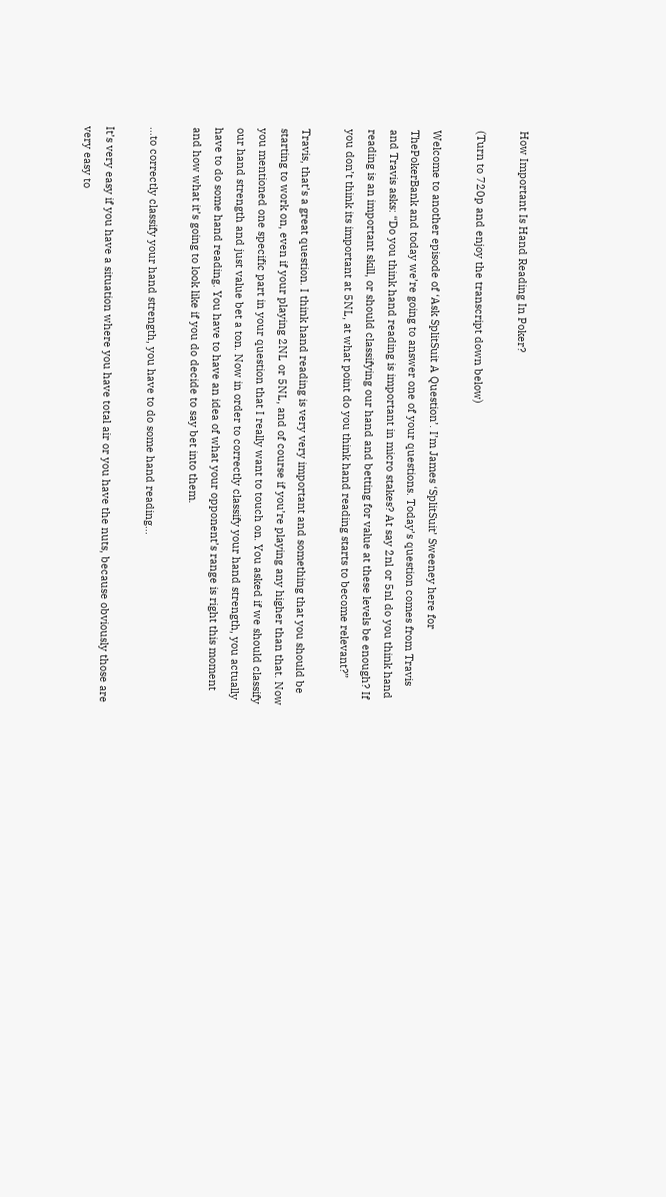How Important Is Hand Reading In Poker?

(Turn to 720p and enjoy the transcript down below)

Welcome to another episode of ‘Ask SplitSuit A Question’. I’m James ‘SplitSuit’ Sweeney here for ThePokerBank and today we’re going to answer one of your questions. Today’s question comes from Travis and Travis asks: “Do you think hand reading is important in micro stakes? At say 2nl or 5nl do you think hand reading is an important skill, or should classifying our hand and betting for value at these levels be enough? If you don’t think its important at 5NL, at what point do you think hand reading starts to become relevant?”

Travis, that’s a great question. I think hand reading is very very important and something that you should be starting to work on, even if your playing 2NL or 5NL, and of course if you’re playing any higher than that. Now you mentioned one specific part in your question that I really want to touch on. You asked if we should classify our hand strength and just value bet a ton. Now in order to correctly classify your hand strength, you actually have to do some hand reading. You have to have an idea of what your opponent’s range is right this moment and how what it’s going to look like if you do decide to say bet into them.

…to correctly classify your hand strength, you have to do some hand reading…

It’s very easy if you have a situation where you have total air or you have the nuts, because obviously those are very easy to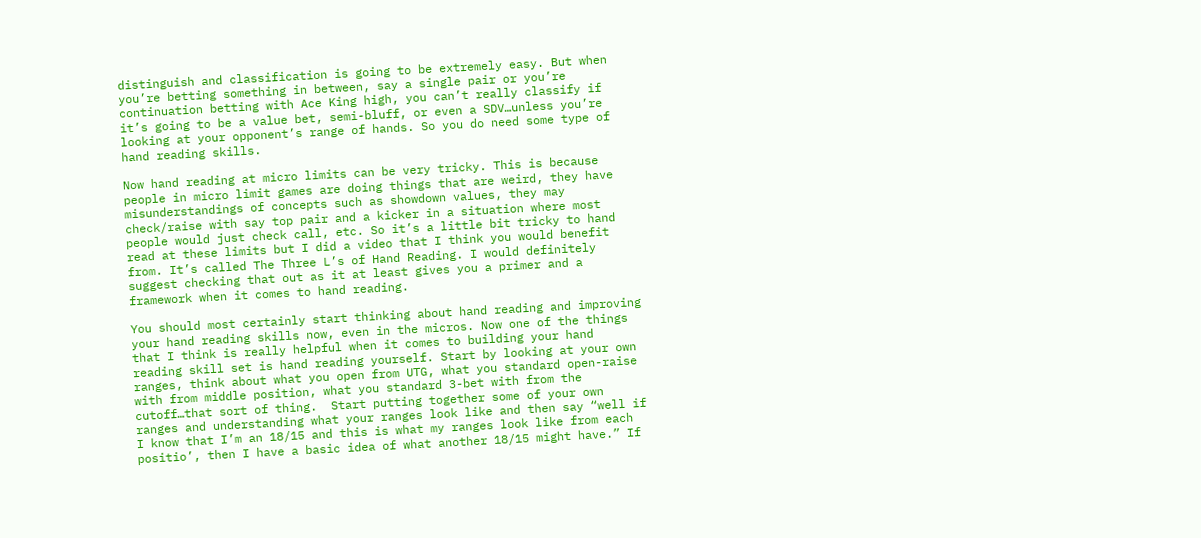distinguish and classification is going to be extremely easy. But when you’re betting something in between, say a single pair or you’re continuation betting with Ace King high, you can’t really classify if it’s going to be a value bet, semi-bluff, or even a SDV…unless you’re looking at your opponent’s range of hands. So you do need some type of hand reading skills.

Now hand reading at micro limits can be very tricky. This is because people in micro limit games are doing things that are weird, they have misunderstandings of concepts such as showdown values, they may check/raise with say top pair and a kicker in a situation where most people would just check call, etc. So it’s a little bit tricky to hand read at these limits but I did a video that I think you would benefit from. It’s called The Three L’s of Hand Reading. I would definitely suggest checking that out as it at least gives you a primer and a framework when it comes to hand reading.

You should most certainly start thinking about hand reading and improving your hand reading skills now, even in the micros. Now one of the things that I think is really helpful when it comes to building your hand reading skill set is hand reading yourself. Start by looking at your own ranges, think about what you open from UTG, what you standard open-raise with from middle position, what you standard 3-bet with from the cutoff…that sort of thing.  Start putting together some of your own ranges and understanding what your ranges look like and then say “well if I know that I’m an 18/15 and this is what my ranges look like from each positio’, then I have a basic idea of what another 18/15 might have.” If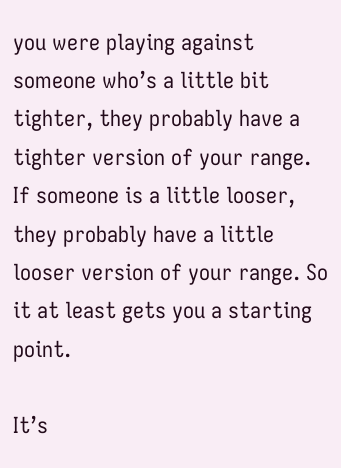you were playing against someone who’s a little bit tighter, they probably have a tighter version of your range. If someone is a little looser, they probably have a little looser version of your range. So it at least gets you a starting point.

It’s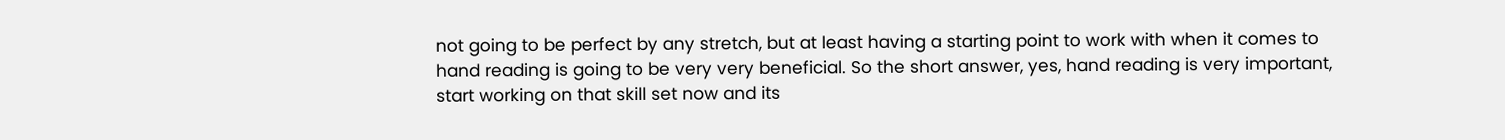not going to be perfect by any stretch, but at least having a starting point to work with when it comes to hand reading is going to be very very beneficial. So the short answer, yes, hand reading is very important, start working on that skill set now and its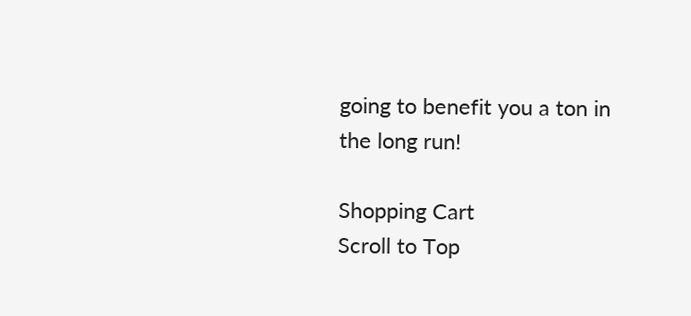going to benefit you a ton in the long run!

Shopping Cart
Scroll to Top